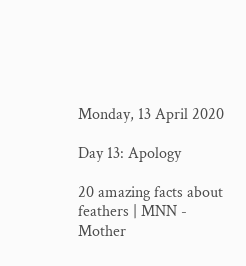Monday, 13 April 2020

Day 13: Apology

20 amazing facts about feathers | MNN - Mother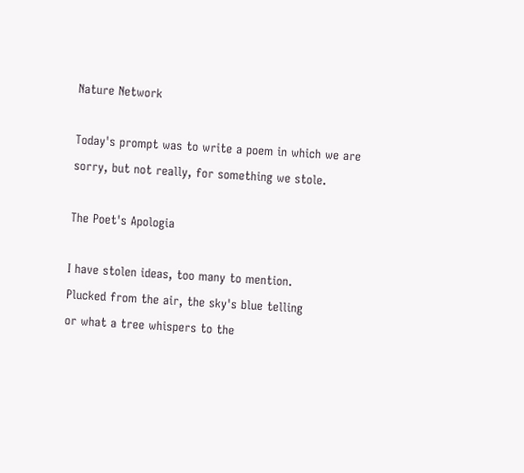Nature Network

Today's prompt was to write a poem in which we are sorry, but not really, for something we stole.

The Poet's Apologia

I have stolen ideas, too many to mention.
Plucked from the air, the sky's blue telling
or what a tree whispers to the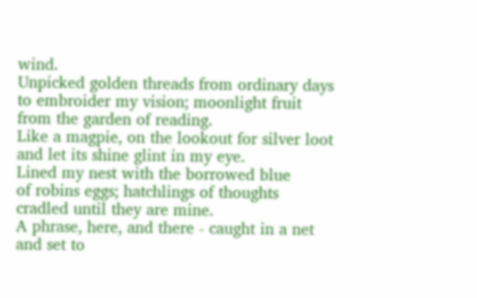wind.
Unpicked golden threads from ordinary days
to embroider my vision; moonlight fruit
from the garden of reading.
Like a magpie, on the lookout for silver loot
and let its shine glint in my eye.
Lined my nest with the borrowed blue
of robins eggs; hatchlings of thoughts
cradled until they are mine.
A phrase, here, and there - caught in a net
and set to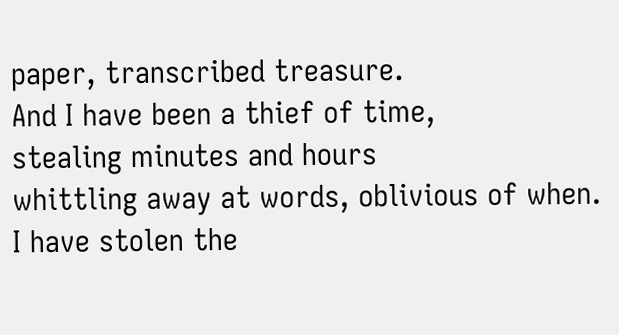paper, transcribed treasure.
And I have been a thief of time,
stealing minutes and hours
whittling away at words, oblivious of when.
I have stolen the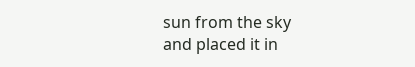sun from the sky
and placed it in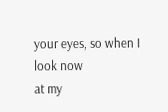your eyes, so when I look now
at my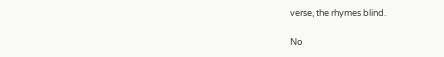verse, the rhymes blind.

No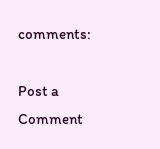comments:

Post a Comment